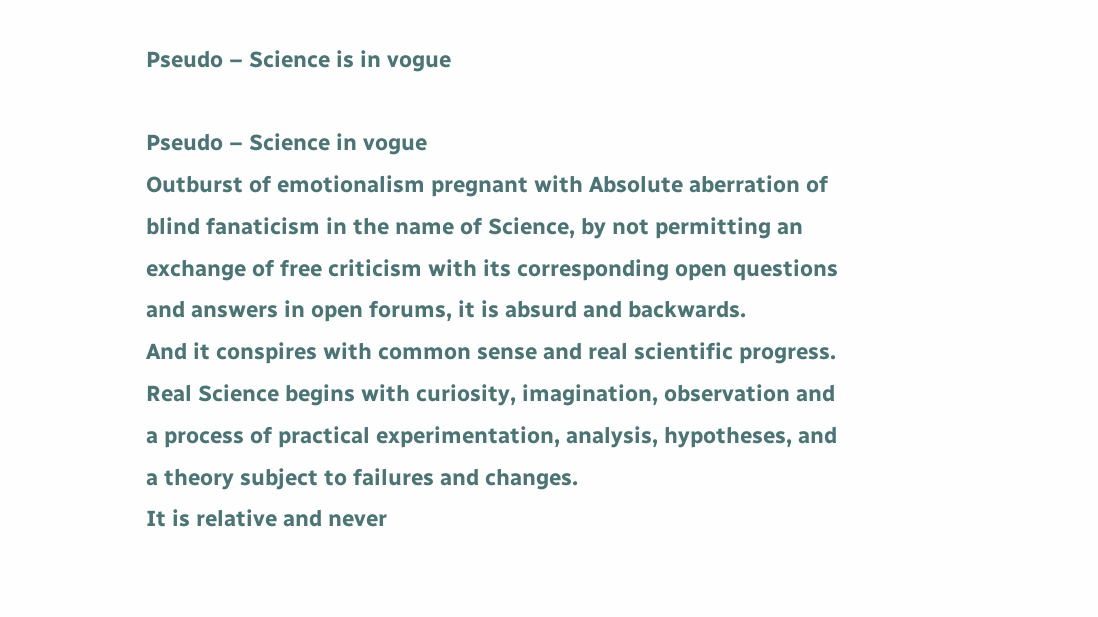Pseudo – Science is in vogue

Pseudo – Science in vogue
Outburst of emotionalism pregnant with Absolute aberration of blind fanaticism in the name of Science, by not permitting an exchange of free criticism with its corresponding open questions and answers in open forums, it is absurd and backwards.
And it conspires with common sense and real scientific progress.
Real Science begins with curiosity, imagination, observation and a process of practical experimentation, analysis, hypotheses, and a theory subject to failures and changes.
It is relative and never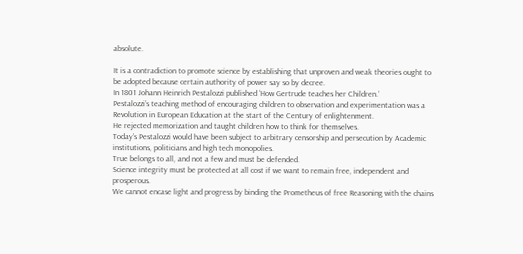absolute.

It is a contradiction to promote science by establishing that unproven and weak theories ought to be adopted because certain authority of power say so by decree.
In 1801 Johann Heinrich Pestalozzi published ‘How Gertrude teaches her Children.’
Pestalozzi’s teaching method of encouraging children to observation and experimentation was a Revolution in European Education at the start of the Century of enlightenment.
He rejected memorization and taught children how to think for themselves.
Today’s Pestalozzi would have been subject to arbitrary censorship and persecution by Academic institutions, politicians and high tech monopolies.
True belongs to all, and not a few and must be defended.
Science integrity must be protected at all cost if we want to remain free, independent and prosperous.
We cannot encase light and progress by binding the Prometheus of free Reasoning with the chains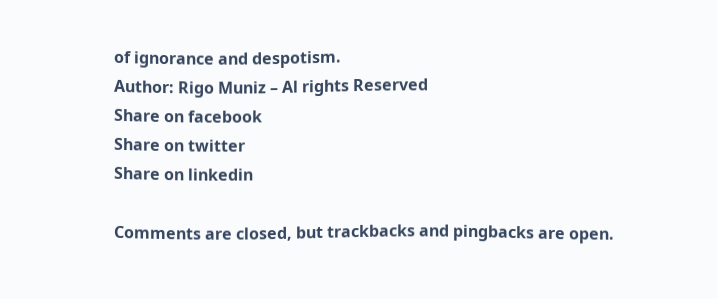of ignorance and despotism.
Author: Rigo Muniz – Al rights Reserved
Share on facebook
Share on twitter
Share on linkedin

Comments are closed, but trackbacks and pingbacks are open.